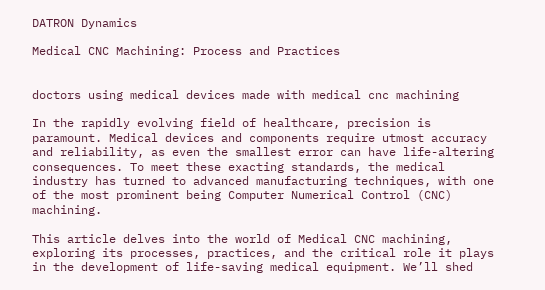DATRON Dynamics

Medical CNC Machining: Process and Practices


doctors using medical devices made with medical cnc machining

In the rapidly evolving field of healthcare, precision is paramount. Medical devices and components require utmost accuracy and reliability, as even the smallest error can have life-altering consequences. To meet these exacting standards, the medical industry has turned to advanced manufacturing techniques, with one of the most prominent being Computer Numerical Control (CNC) machining.

This article delves into the world of Medical CNC machining, exploring its processes, practices, and the critical role it plays in the development of life-saving medical equipment. We’ll shed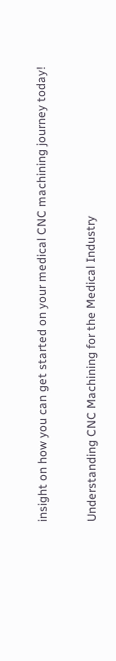insight on how you can get started on your medical CNC machining journey today!

Understanding CNC Machining for the Medical Industry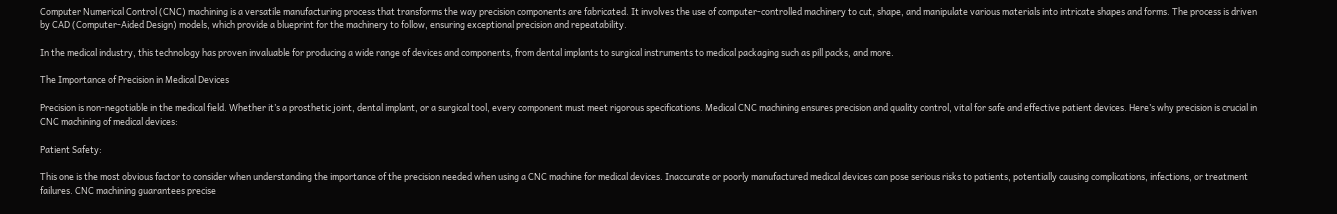Computer Numerical Control (CNC) machining is a versatile manufacturing process that transforms the way precision components are fabricated. It involves the use of computer-controlled machinery to cut, shape, and manipulate various materials into intricate shapes and forms. The process is driven by CAD (Computer-Aided Design) models, which provide a blueprint for the machinery to follow, ensuring exceptional precision and repeatability.

In the medical industry, this technology has proven invaluable for producing a wide range of devices and components, from dental implants to surgical instruments to medical packaging such as pill packs, and more.

The Importance of Precision in Medical Devices

Precision is non-negotiable in the medical field. Whether it’s a prosthetic joint, dental implant, or a surgical tool, every component must meet rigorous specifications. Medical CNC machining ensures precision and quality control, vital for safe and effective patient devices. Here’s why precision is crucial in CNC machining of medical devices:

Patient Safety:

This one is the most obvious factor to consider when understanding the importance of the precision needed when using a CNC machine for medical devices. Inaccurate or poorly manufactured medical devices can pose serious risks to patients, potentially causing complications, infections, or treatment failures. CNC machining guarantees precise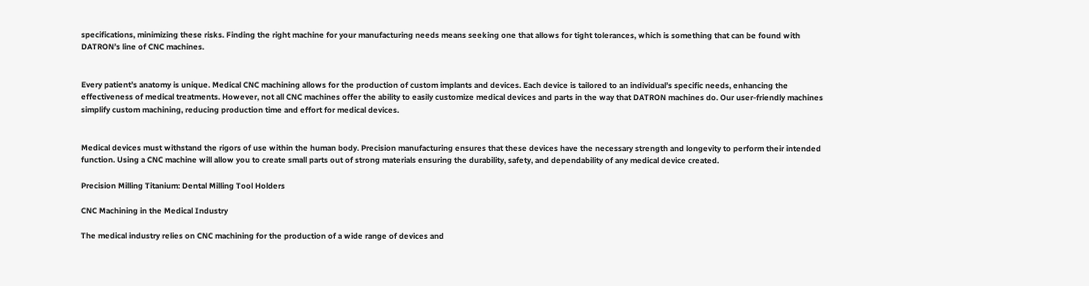specifications, minimizing these risks. Finding the right machine for your manufacturing needs means seeking one that allows for tight tolerances, which is something that can be found with DATRON’s line of CNC machines.


Every patient’s anatomy is unique. Medical CNC machining allows for the production of custom implants and devices. Each device is tailored to an individual’s specific needs, enhancing the effectiveness of medical treatments. However, not all CNC machines offer the ability to easily customize medical devices and parts in the way that DATRON machines do. Our user-friendly machines simplify custom machining, reducing production time and effort for medical devices.


Medical devices must withstand the rigors of use within the human body. Precision manufacturing ensures that these devices have the necessary strength and longevity to perform their intended function. Using a CNC machine will allow you to create small parts out of strong materials ensuring the durability, safety, and dependability of any medical device created.

Precision Milling Titanium: Dental Milling Tool Holders

CNC Machining in the Medical Industry

The medical industry relies on CNC machining for the production of a wide range of devices and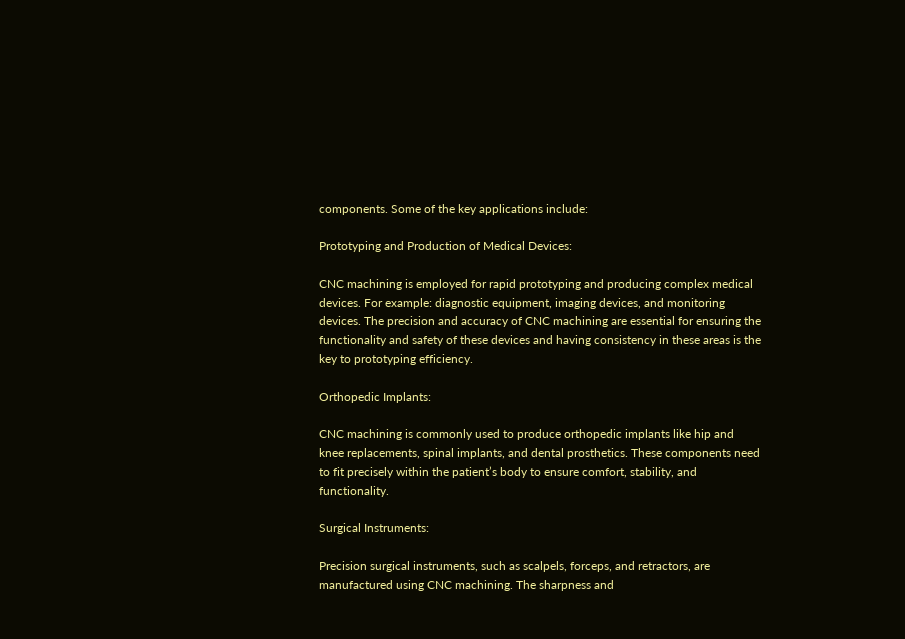components. Some of the key applications include:

Prototyping and Production of Medical Devices:

CNC machining is employed for rapid prototyping and producing complex medical devices. For example: diagnostic equipment, imaging devices, and monitoring devices. The precision and accuracy of CNC machining are essential for ensuring the functionality and safety of these devices and having consistency in these areas is the key to prototyping efficiency.

Orthopedic Implants:

CNC machining is commonly used to produce orthopedic implants like hip and knee replacements, spinal implants, and dental prosthetics. These components need to fit precisely within the patient’s body to ensure comfort, stability, and functionality.

Surgical Instruments:

Precision surgical instruments, such as scalpels, forceps, and retractors, are manufactured using CNC machining. The sharpness and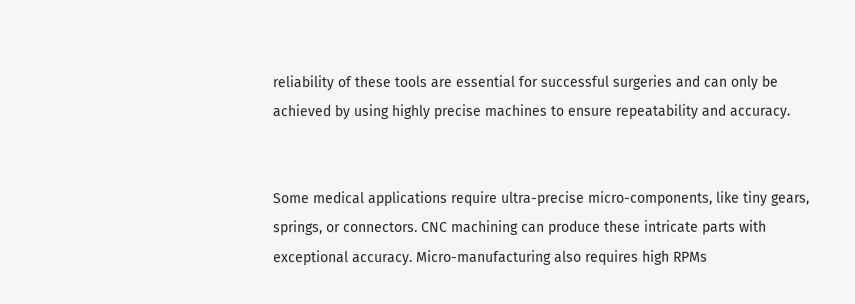reliability of these tools are essential for successful surgeries and can only be achieved by using highly precise machines to ensure repeatability and accuracy.


Some medical applications require ultra-precise micro-components, like tiny gears, springs, or connectors. CNC machining can produce these intricate parts with exceptional accuracy. Micro-manufacturing also requires high RPMs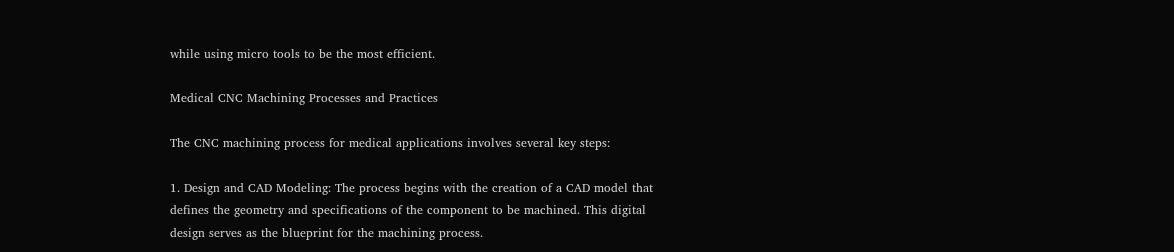while using micro tools to be the most efficient.

Medical CNC Machining Processes and Practices

The CNC machining process for medical applications involves several key steps:

1. Design and CAD Modeling: The process begins with the creation of a CAD model that defines the geometry and specifications of the component to be machined. This digital design serves as the blueprint for the machining process.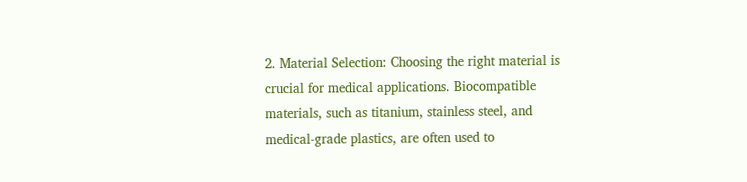2. Material Selection: Choosing the right material is crucial for medical applications. Biocompatible materials, such as titanium, stainless steel, and medical-grade plastics, are often used to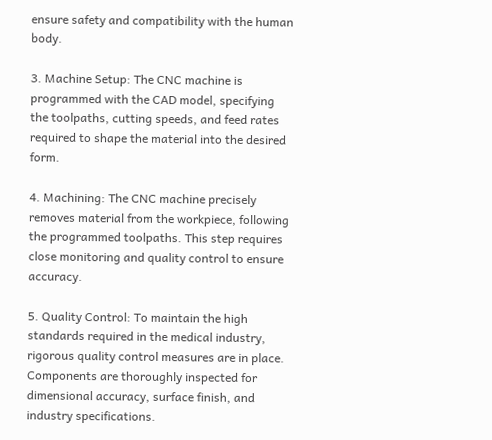ensure safety and compatibility with the human body.

3. Machine Setup: The CNC machine is programmed with the CAD model, specifying the toolpaths, cutting speeds, and feed rates required to shape the material into the desired form.

4. Machining: The CNC machine precisely removes material from the workpiece, following the programmed toolpaths. This step requires close monitoring and quality control to ensure accuracy.

5. Quality Control: To maintain the high standards required in the medical industry, rigorous quality control measures are in place. Components are thoroughly inspected for dimensional accuracy, surface finish, and industry specifications.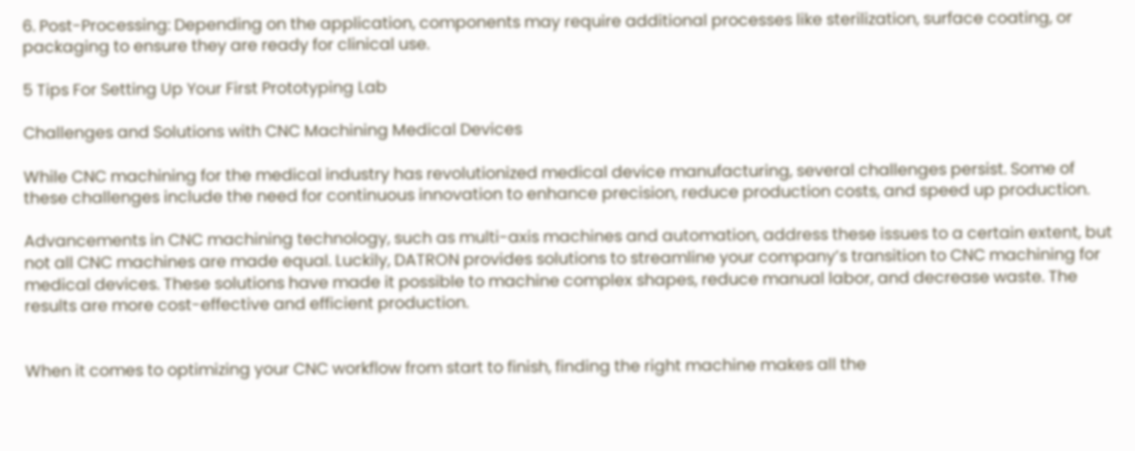6. Post-Processing: Depending on the application, components may require additional processes like sterilization, surface coating, or packaging to ensure they are ready for clinical use.

5 Tips For Setting Up Your First Prototyping Lab

Challenges and Solutions with CNC Machining Medical Devices

While CNC machining for the medical industry has revolutionized medical device manufacturing, several challenges persist. Some of these challenges include the need for continuous innovation to enhance precision, reduce production costs, and speed up production.

Advancements in CNC machining technology, such as multi-axis machines and automation, address these issues to a certain extent, but not all CNC machines are made equal. Luckily, DATRON provides solutions to streamline your company’s transition to CNC machining for medical devices. These solutions have made it possible to machine complex shapes, reduce manual labor, and decrease waste. The results are more cost-effective and efficient production.


When it comes to optimizing your CNC workflow from start to finish, finding the right machine makes all the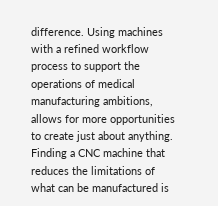difference. Using machines with a refined workflow process to support the operations of medical manufacturing ambitions, allows for more opportunities to create just about anything. Finding a CNC machine that reduces the limitations of what can be manufactured is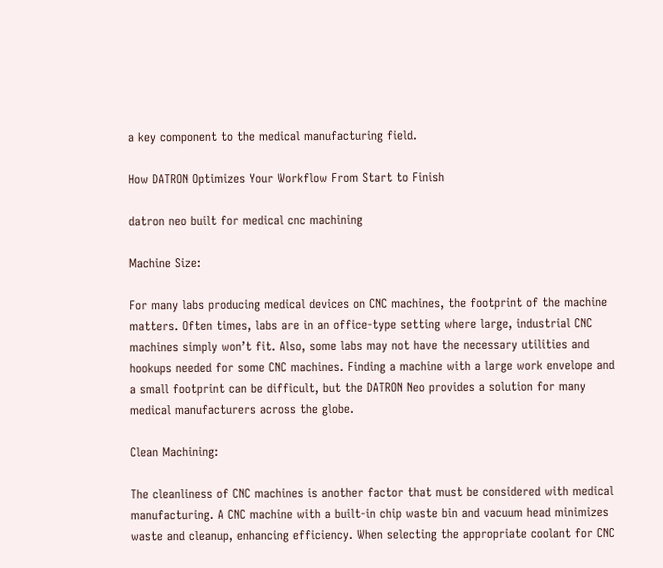a key component to the medical manufacturing field.

How DATRON Optimizes Your Workflow From Start to Finish

datron neo built for medical cnc machining

Machine Size:

For many labs producing medical devices on CNC machines, the footprint of the machine matters. Often times, labs are in an office-type setting where large, industrial CNC machines simply won’t fit. Also, some labs may not have the necessary utilities and hookups needed for some CNC machines. Finding a machine with a large work envelope and a small footprint can be difficult, but the DATRON Neo provides a solution for many medical manufacturers across the globe.

Clean Machining:

The cleanliness of CNC machines is another factor that must be considered with medical manufacturing. A CNC machine with a built-in chip waste bin and vacuum head minimizes waste and cleanup, enhancing efficiency. When selecting the appropriate coolant for CNC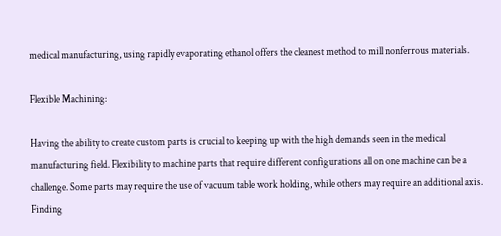medical manufacturing, using rapidly evaporating ethanol offers the cleanest method to mill nonferrous materials.

Flexible Machining:

Having the ability to create custom parts is crucial to keeping up with the high demands seen in the medical manufacturing field. Flexibility to machine parts that require different configurations all on one machine can be a challenge. Some parts may require the use of vacuum table work holding, while others may require an additional axis. Finding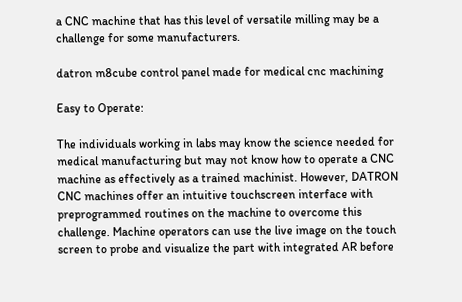a CNC machine that has this level of versatile milling may be a challenge for some manufacturers.

datron m8cube control panel made for medical cnc machining

Easy to Operate:

The individuals working in labs may know the science needed for medical manufacturing but may not know how to operate a CNC machine as effectively as a trained machinist. However, DATRON CNC machines offer an intuitive touchscreen interface with preprogrammed routines on the machine to overcome this challenge. Machine operators can use the live image on the touch screen to probe and visualize the part with integrated AR before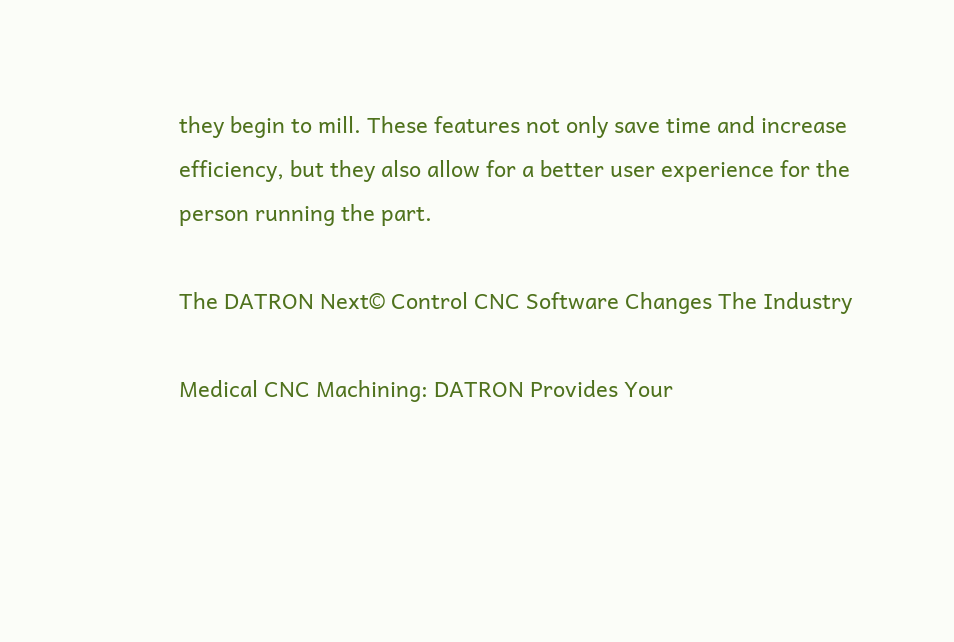they begin to mill. These features not only save time and increase efficiency, but they also allow for a better user experience for the person running the part.

The DATRON Next© Control CNC Software Changes The Industry

Medical CNC Machining: DATRON Provides Your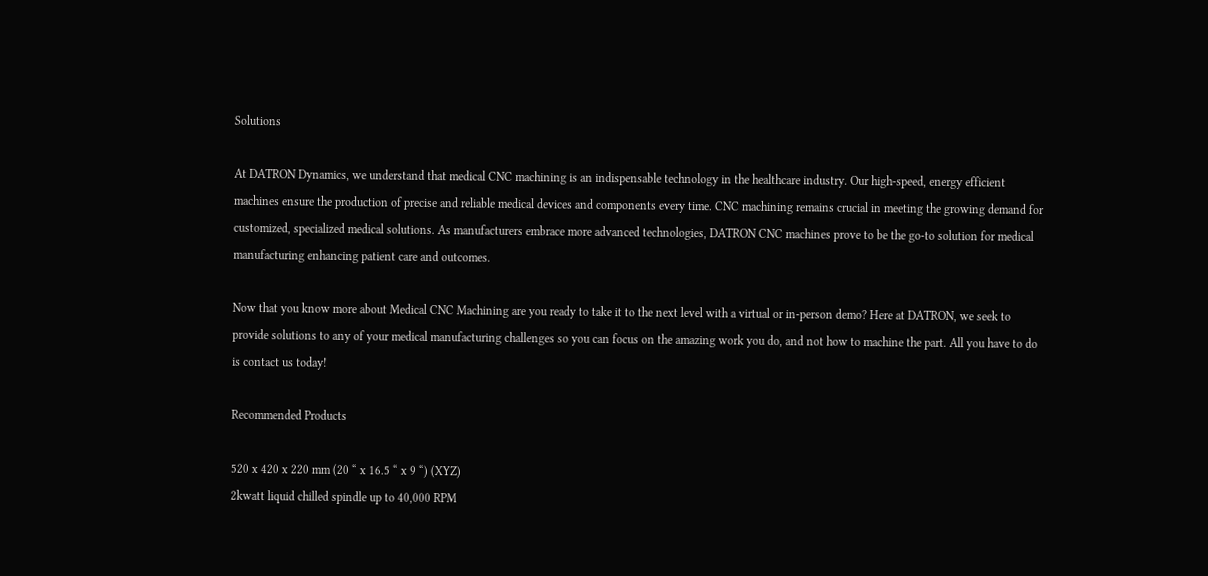Solutions

At DATRON Dynamics, we understand that medical CNC machining is an indispensable technology in the healthcare industry. Our high-speed, energy efficient machines ensure the production of precise and reliable medical devices and components every time. CNC machining remains crucial in meeting the growing demand for customized, specialized medical solutions. As manufacturers embrace more advanced technologies, DATRON CNC machines prove to be the go-to solution for medical manufacturing enhancing patient care and outcomes.

Now that you know more about Medical CNC Machining are you ready to take it to the next level with a virtual or in-person demo? Here at DATRON, we seek to provide solutions to any of your medical manufacturing challenges so you can focus on the amazing work you do, and not how to machine the part. All you have to do is contact us today!

Recommended Products

520 x 420 x 220 mm (20 “ x 16.5 “ x 9 “) (XYZ)
2kwatt liquid chilled spindle up to 40,000 RPM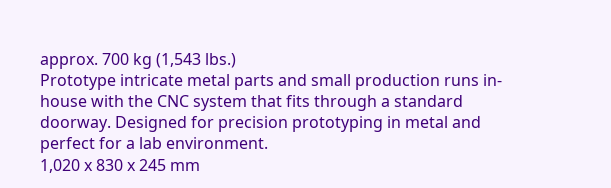approx. 700 kg (1,543 lbs.)
Prototype intricate metal parts and small production runs in-house with the CNC system that fits through a standard doorway. Designed for precision prototyping in metal and perfect for a lab environment.
1,020 x 830 x 245 mm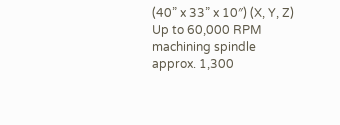(40” x 33” x 10″) (X, Y, Z)
Up to 60,000 RPM machining spindle
approx. 1,300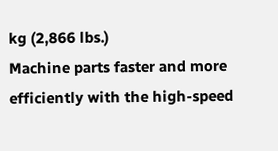kg (2,866 lbs.)
Machine parts faster and more efficiently with the high-speed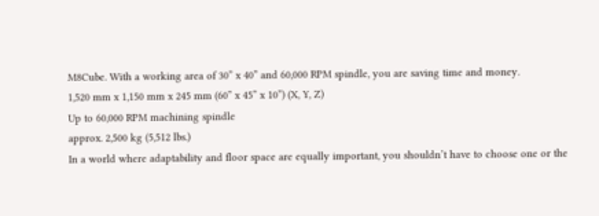M8Cube. With a working area of 30” x 40” and 60,000 RPM spindle, you are saving time and money.
1,520 mm x 1,150 mm x 245 mm (60” x 45” x 10”) (X, Y, Z)
Up to 60,000 RPM machining spindle
approx. 2,500 kg (5,512 lbs.)
In a world where adaptability and floor space are equally important, you shouldn’t have to choose one or the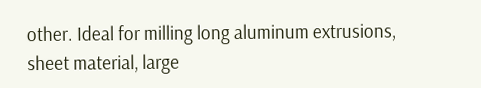other. Ideal for milling long aluminum extrusions, sheet material, large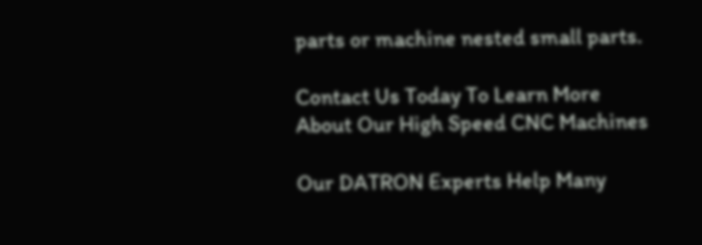parts or machine nested small parts.

Contact Us Today To Learn More About Our High Speed CNC Machines

Our DATRON Experts Help Many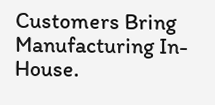Customers Bring Manufacturing In-House.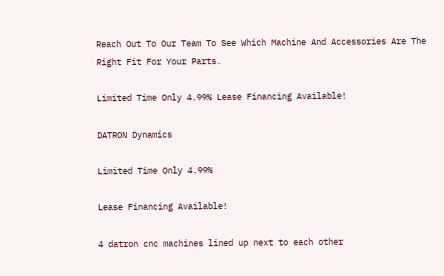Reach Out To Our Team To See Which Machine And Accessories Are The Right Fit For Your Parts.

Limited Time Only 4.99% Lease Financing Available!

DATRON Dynamics

Limited Time Only 4.99%

Lease Financing Available!

4 datron cnc machines lined up next to each other